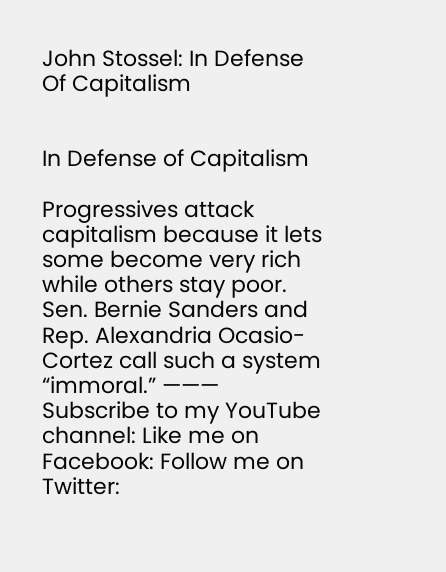John Stossel: In Defense Of Capitalism


In Defense of Capitalism

Progressives attack capitalism because it lets some become very rich while others stay poor. Sen. Bernie Sanders and Rep. Alexandria Ocasio-Cortez call such a system “immoral.” ——— Subscribe to my YouTube channel: Like me on Facebook: Follow me on Twitter: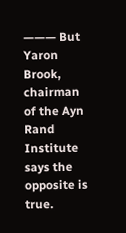——— But Yaron Brook, chairman of the Ayn Rand Institute says the opposite is true.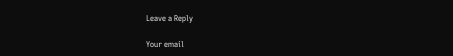Leave a Reply

Your email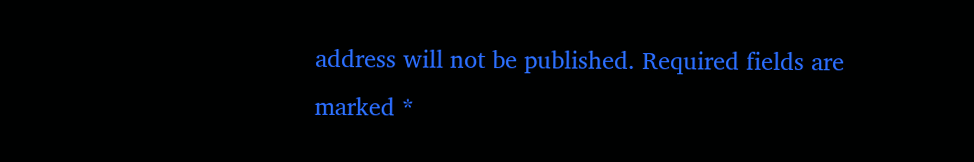address will not be published. Required fields are marked *